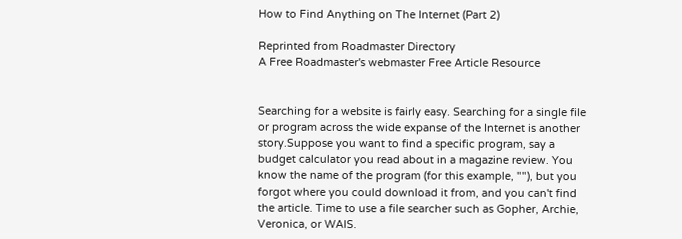How to Find Anything on The Internet (Part 2)

Reprinted from Roadmaster Directory
A Free Roadmaster's webmaster Free Article Resource


Searching for a website is fairly easy. Searching for a single file or program across the wide expanse of the Internet is another story.Suppose you want to find a specific program, say a budget calculator you read about in a magazine review. You know the name of the program (for this example, ""), but you forgot where you could download it from, and you can't find the article. Time to use a file searcher such as Gopher, Archie, Veronica, or WAIS.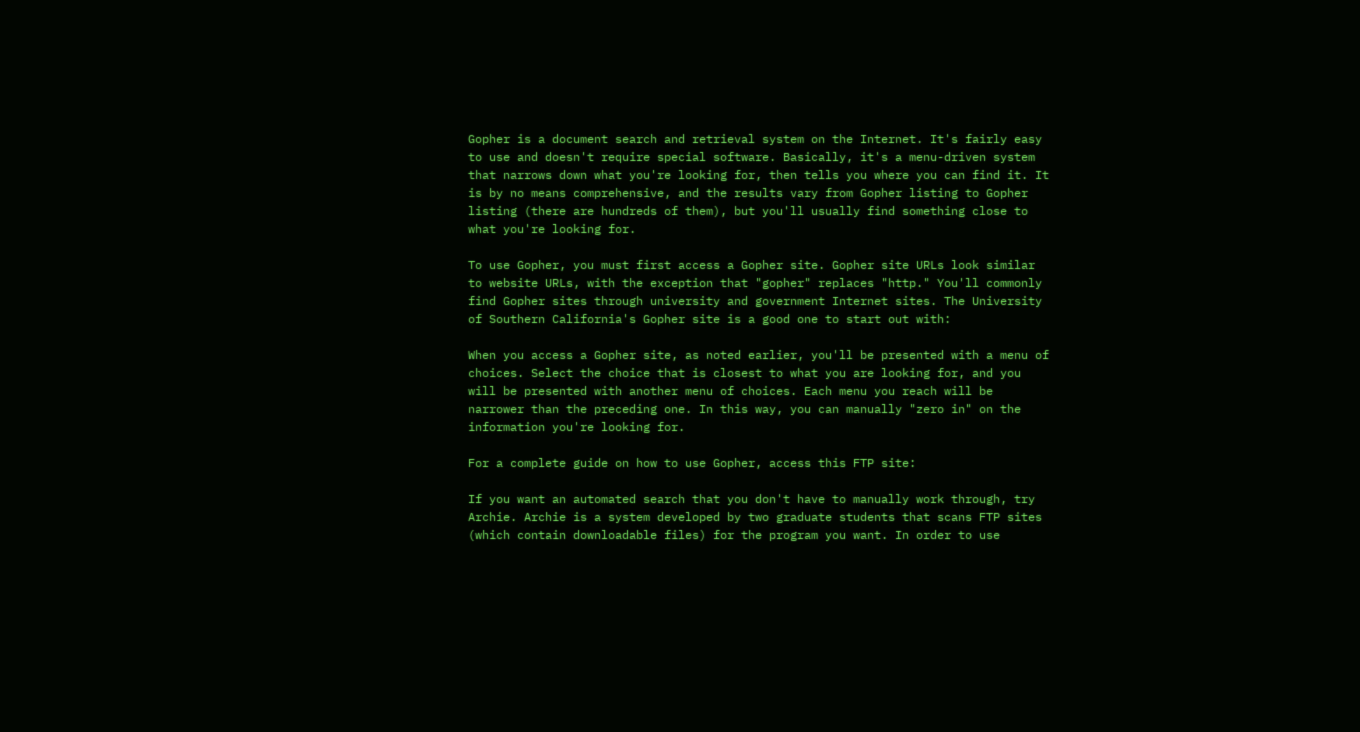Gopher is a document search and retrieval system on the Internet. It's fairly easy to use and doesn't require special software. Basically, it's a menu-driven system that narrows down what you're looking for, then tells you where you can find it. It is by no means comprehensive, and the results vary from Gopher listing to Gopher listing (there are hundreds of them), but you'll usually find something close to what you're looking for.

To use Gopher, you must first access a Gopher site. Gopher site URLs look similar to website URLs, with the exception that "gopher" replaces "http." You'll commonly find Gopher sites through university and government Internet sites. The University of Southern California's Gopher site is a good one to start out with:

When you access a Gopher site, as noted earlier, you'll be presented with a menu of choices. Select the choice that is closest to what you are looking for, and you will be presented with another menu of choices. Each menu you reach will be narrower than the preceding one. In this way, you can manually "zero in" on the information you're looking for.

For a complete guide on how to use Gopher, access this FTP site:

If you want an automated search that you don't have to manually work through, try Archie. Archie is a system developed by two graduate students that scans FTP sites (which contain downloadable files) for the program you want. In order to use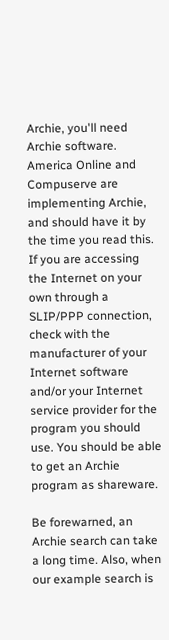Archie, you'll need Archie software. America Online and Compuserve are implementing Archie, and should have it by the time you read this. If you are accessing the Internet on your own through a SLIP/PPP connection, check with the manufacturer of your Internet software and/or your Internet service provider for the program you should use. You should be able to get an Archie program as shareware.

Be forewarned, an Archie search can take a long time. Also, when our example search is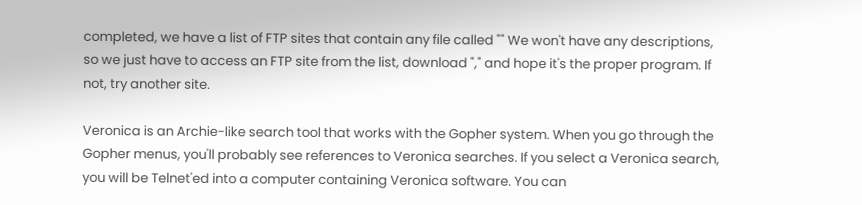completed, we have a list of FTP sites that contain any file called "" We won't have any descriptions, so we just have to access an FTP site from the list, download "," and hope it's the proper program. If not, try another site.

Veronica is an Archie-like search tool that works with the Gopher system. When you go through the Gopher menus, you'll probably see references to Veronica searches. If you select a Veronica search, you will be Telnet'ed into a computer containing Veronica software. You can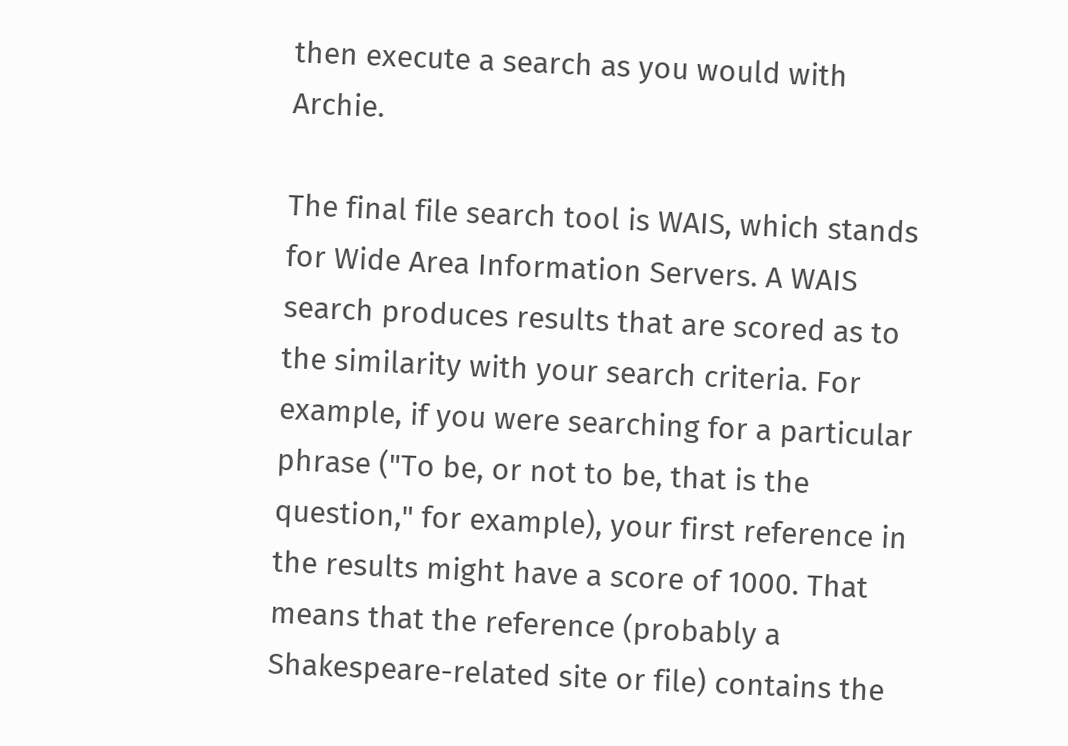then execute a search as you would with Archie.

The final file search tool is WAIS, which stands for Wide Area Information Servers. A WAIS search produces results that are scored as to the similarity with your search criteria. For example, if you were searching for a particular phrase ("To be, or not to be, that is the question," for example), your first reference in the results might have a score of 1000. That means that the reference (probably a Shakespeare-related site or file) contains the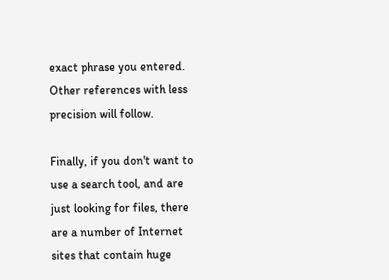exact phrase you entered. Other references with less precision will follow.

Finally, if you don't want to use a search tool, and are just looking for files, there are a number of Internet sites that contain huge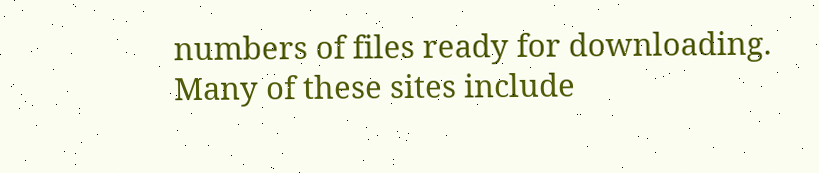numbers of files ready for downloading. Many of these sites include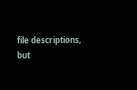file descriptions, but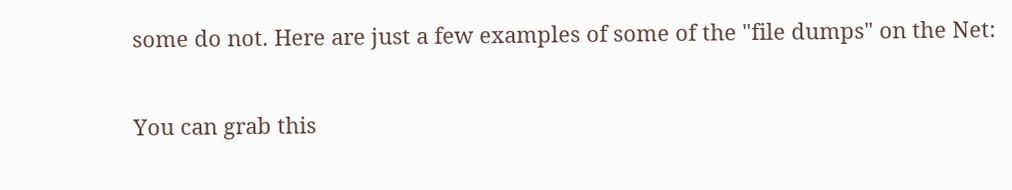some do not. Here are just a few examples of some of the "file dumps" on the Net:

You can grab this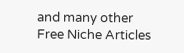and many other Free Niche Articles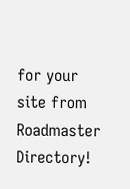for your site from Roadmaster Directory!